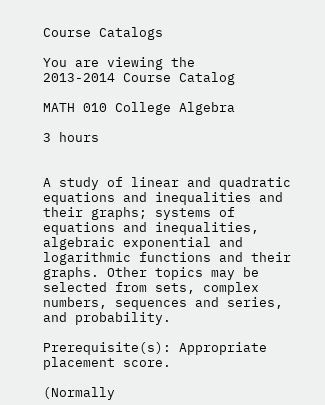Course Catalogs

You are viewing the
2013-2014 Course Catalog

MATH 010 College Algebra

3 hours


A study of linear and quadratic equations and inequalities and their graphs; systems of equations and inequalities, algebraic exponential and logarithmic functions and their graphs. Other topics may be selected from sets, complex numbers, sequences and series, and probability.

Prerequisite(s): Appropriate placement score.

(Normally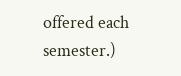offered each semester.)